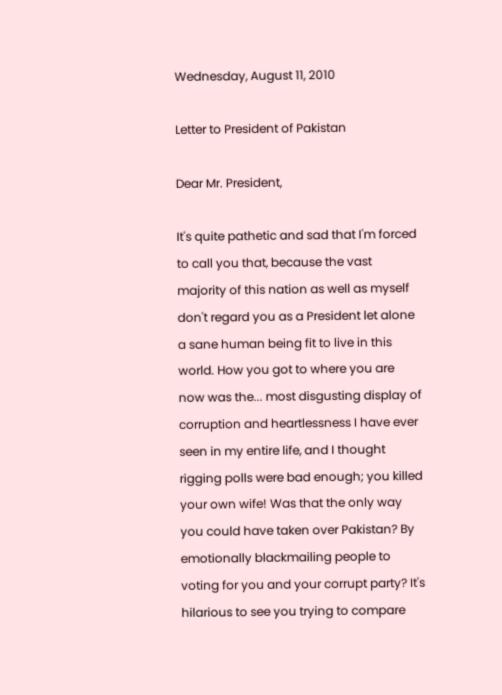Wednesday, August 11, 2010

Letter to President of Pakistan

Dear Mr. President,

It's quite pathetic and sad that I'm forced to call you that, because the vast majority of this nation as well as myself don't regard you as a President let alone a sane human being fit to live in this world. How you got to where you are now was the... most disgusting display of corruption and heartlessness I have ever seen in my entire life, and I thought rigging polls were bad enough; you killed your own wife! Was that the only way you could have taken over Pakistan? By emotionally blackmailing people to voting for you and your corrupt party? It's hilarious to see you trying to compare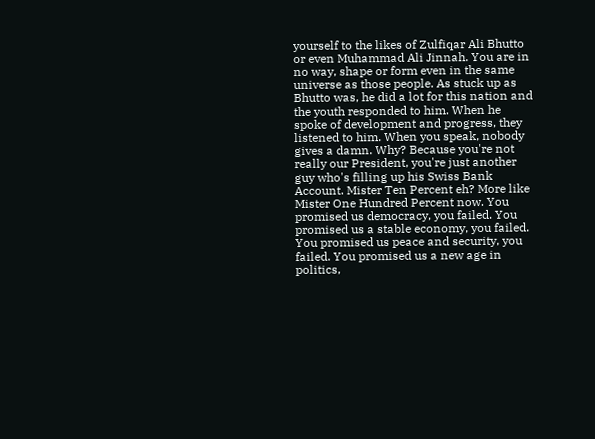yourself to the likes of Zulfiqar Ali Bhutto or even Muhammad Ali Jinnah. You are in no way, shape or form even in the same universe as those people. As stuck up as Bhutto was, he did a lot for this nation and the youth responded to him. When he spoke of development and progress, they listened to him. When you speak, nobody gives a damn. Why? Because you're not really our President, you're just another guy who's filling up his Swiss Bank Account. Mister Ten Percent eh? More like Mister One Hundred Percent now. You promised us democracy, you failed. You promised us a stable economy, you failed. You promised us peace and security, you failed. You promised us a new age in politics,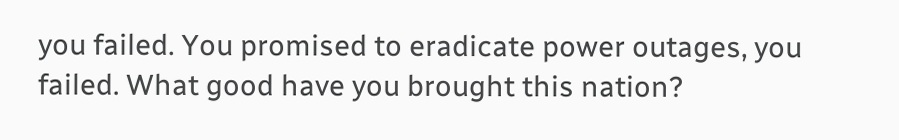you failed. You promised to eradicate power outages, you failed. What good have you brought this nation?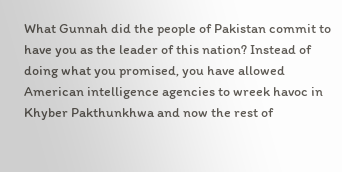What Gunnah did the people of Pakistan commit to have you as the leader of this nation? Instead of doing what you promised, you have allowed American intelligence agencies to wreek havoc in Khyber Pakthunkhwa and now the rest of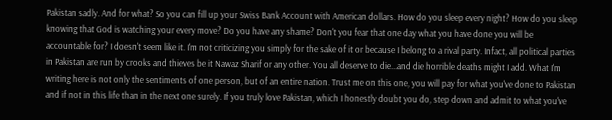Pakistan sadly. And for what? So you can fill up your Swiss Bank Account with American dollars. How do you sleep every night? How do you sleep knowing that God is watching your every move? Do you have any shame? Don't you fear that one day what you have done you will be accountable for? I doesn't seem like it. I'm not criticizing you simply for the sake of it or because I belong to a rival party. Infact, all political parties in Pakistan are run by crooks and thieves be it Nawaz Sharif or any other. You all deserve to die...and die horrible deaths might I add. What I'm writing here is not only the sentiments of one person, but of an entire nation. Trust me on this one, you will pay for what you've done to Pakistan and if not in this life than in the next one surely. If you truly love Pakistan, which I honestly doubt you do, step down and admit to what you've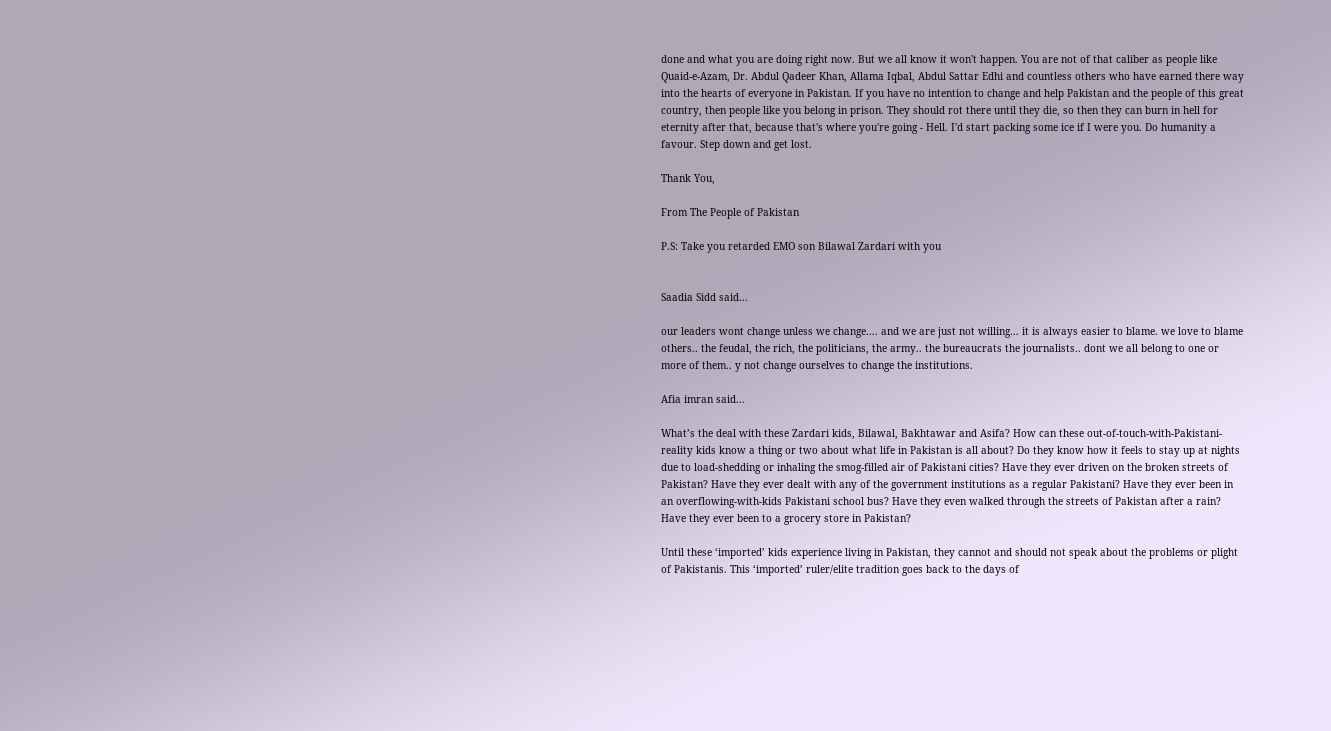done and what you are doing right now. But we all know it won't happen. You are not of that caliber as people like Quaid-e-Azam, Dr. Abdul Qadeer Khan, Allama Iqbal, Abdul Sattar Edhi and countless others who have earned there way into the hearts of everyone in Pakistan. If you have no intention to change and help Pakistan and the people of this great country, then people like you belong in prison. They should rot there until they die, so then they can burn in hell for eternity after that, because that's where you're going - Hell. I'd start packing some ice if I were you. Do humanity a favour. Step down and get lost.

Thank You,

From The People of Pakistan

P.S: Take you retarded EMO son Bilawal Zardari with you


Saadia Sidd said...

our leaders wont change unless we change…. and we are just not willing… it is always easier to blame. we love to blame others.. the feudal, the rich, the politicians, the army.. the bureaucrats the journalists.. dont we all belong to one or more of them.. y not change ourselves to change the institutions.

Afia imran said...

What’s the deal with these Zardari kids, Bilawal, Bakhtawar and Asifa? How can these out-of-touch-with-Pakistani-reality kids know a thing or two about what life in Pakistan is all about? Do they know how it feels to stay up at nights due to load-shedding or inhaling the smog-filled air of Pakistani cities? Have they ever driven on the broken streets of Pakistan? Have they ever dealt with any of the government institutions as a regular Pakistani? Have they ever been in an overflowing-with-kids Pakistani school bus? Have they even walked through the streets of Pakistan after a rain? Have they ever been to a grocery store in Pakistan?

Until these ‘imported’ kids experience living in Pakistan, they cannot and should not speak about the problems or plight of Pakistanis. This ‘imported’ ruler/elite tradition goes back to the days of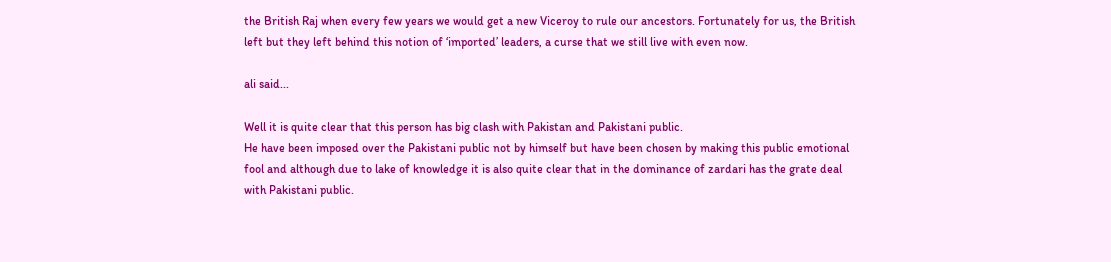the British Raj when every few years we would get a new Viceroy to rule our ancestors. Fortunately for us, the British left but they left behind this notion of ‘imported’ leaders, a curse that we still live with even now.

ali said...

Well it is quite clear that this person has big clash with Pakistan and Pakistani public.
He have been imposed over the Pakistani public not by himself but have been chosen by making this public emotional fool and although due to lake of knowledge it is also quite clear that in the dominance of zardari has the grate deal with Pakistani public.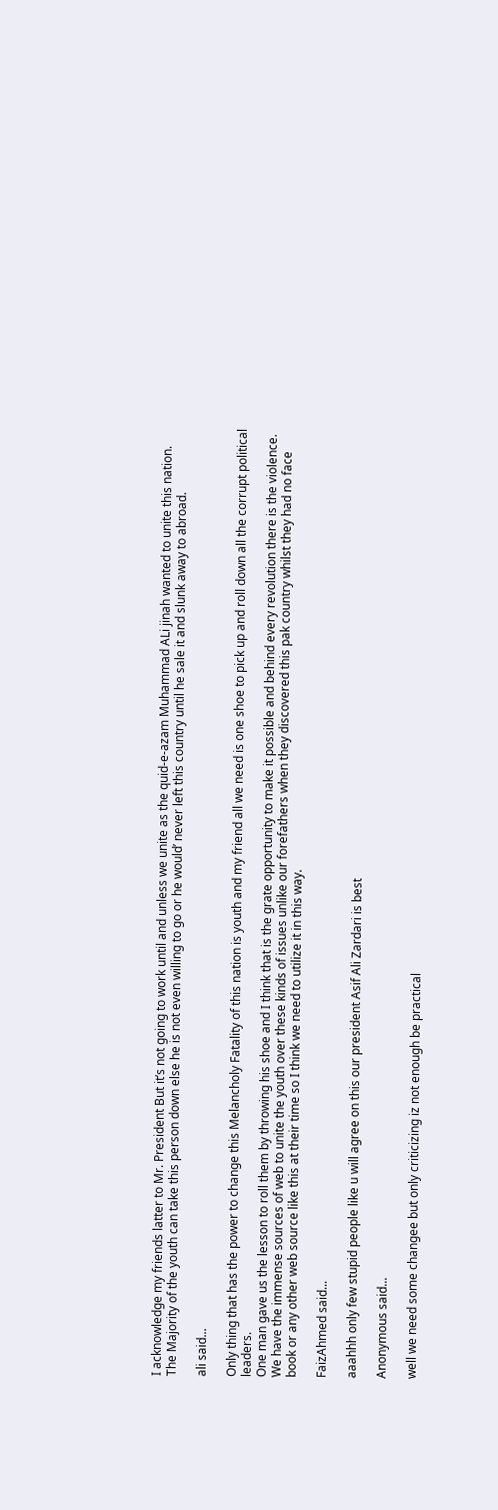I acknowledge my friends latter to Mr. President But it’s not going to work until and unless we unite as the quid-e-azam Muhammad ALi jinah wanted to unite this nation.
The Majority of the youth can take this person down else he is not even willing to go or he would’ never left this country until he sale it and slunk away to abroad.

ali said...

Only thing that has the power to change this Melancholy Fatality of this nation is youth and my friend all we need is one shoe to pick up and roll down all the corrupt political leaders.
One man gave us the lesson to roll them by throwing his shoe and I think that is the grate opportunity to make it possible and behind every revolution there is the violence.
We have the immense sources of web to unite the youth over these kinds of issues unlike our forefathers when they discovered this pak country whilst they had no face book or any other web source like this at their time so I think we need to utilize it in this way.

FaizAhmed said...

aaahhh only few stupid people like u will agree on this our president Asif Ali Zardari is best

Anonymous said...

well we need some changee but only criticizing iz not enough be practical